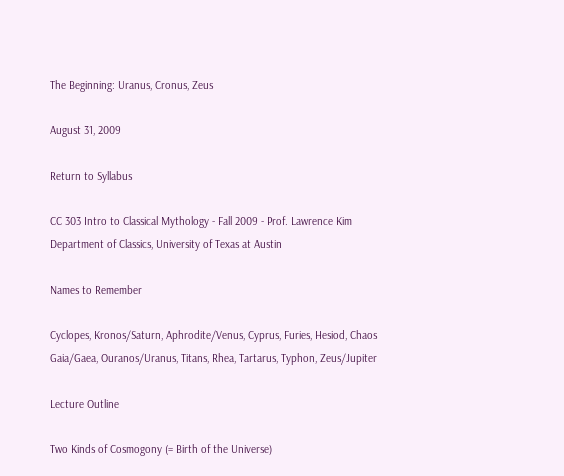The Beginning: Uranus, Cronus, Zeus

August 31, 2009

Return to Syllabus

CC 303 Intro to Classical Mythology - Fall 2009 - Prof. Lawrence Kim
Department of Classics, University of Texas at Austin

Names to Remember

Cyclopes, Kronos/Saturn, Aphrodite/Venus, Cyprus, Furies, Hesiod, Chaos
Gaia/Gaea, Ouranos/Uranus, Titans, Rhea, Tartarus, Typhon, Zeus/Jupiter

Lecture Outline

Two Kinds of Cosmogony (= Birth of the Universe)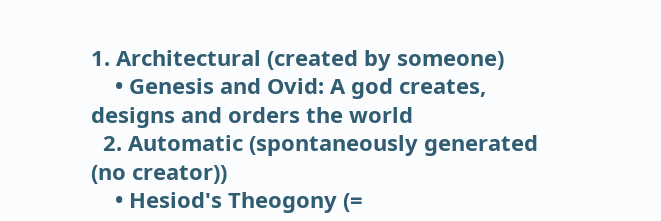1. Architectural (created by someone)
    • Genesis and Ovid: A god creates, designs and orders the world
  2. Automatic (spontaneously generated (no creator))
    • Hesiod's Theogony (=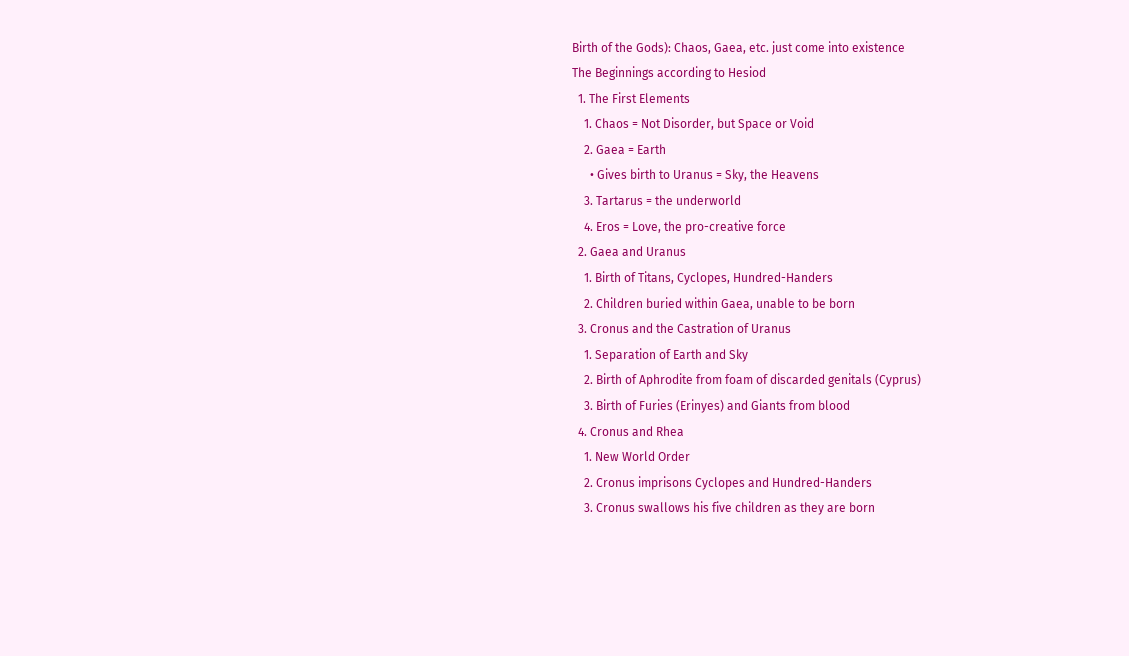Birth of the Gods): Chaos, Gaea, etc. just come into existence
The Beginnings according to Hesiod
  1. The First Elements
    1. Chaos = Not Disorder, but Space or Void
    2. Gaea = Earth
      • Gives birth to Uranus = Sky, the Heavens
    3. Tartarus = the underworld
    4. Eros = Love, the pro-creative force
  2. Gaea and Uranus
    1. Birth of Titans, Cyclopes, Hundred-Handers
    2. Children buried within Gaea, unable to be born
  3. Cronus and the Castration of Uranus
    1. Separation of Earth and Sky
    2. Birth of Aphrodite from foam of discarded genitals (Cyprus)
    3. Birth of Furies (Erinyes) and Giants from blood
  4. Cronus and Rhea
    1. New World Order
    2. Cronus imprisons Cyclopes and Hundred-Handers
    3. Cronus swallows his five children as they are born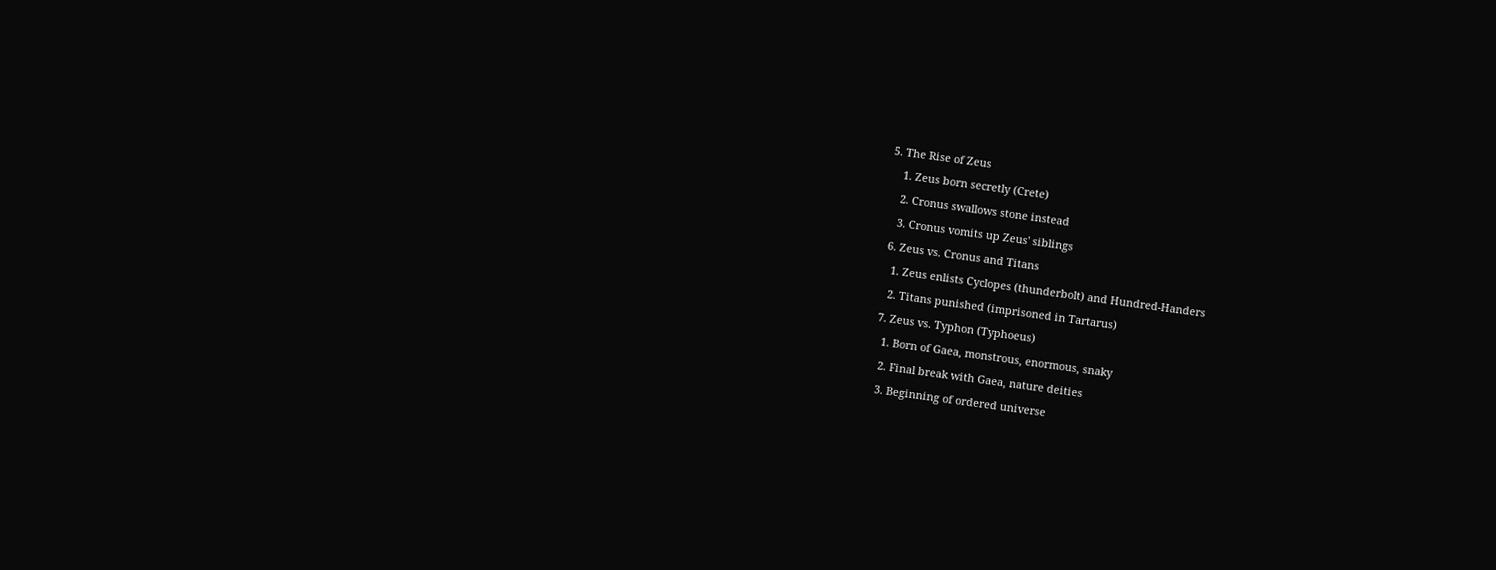5. The Rise of Zeus
    1. Zeus born secretly (Crete)
    2. Cronus swallows stone instead
    3. Cronus vomits up Zeus' siblings
  6. Zeus vs. Cronus and Titans
    1. Zeus enlists Cyclopes (thunderbolt) and Hundred-Handers
    2. Titans punished (imprisoned in Tartarus)
  7. Zeus vs. Typhon (Typhoeus)
    1. Born of Gaea, monstrous, enormous, snaky
    2. Final break with Gaea, nature deities
    3. Beginning of ordered universe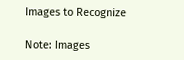Images to Recognize

Note: Images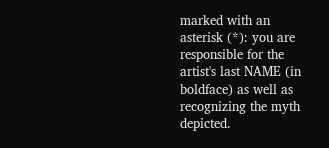marked with an asterisk (*): you are responsible for the artist's last NAME (in boldface) as well as recognizing the myth depicted.